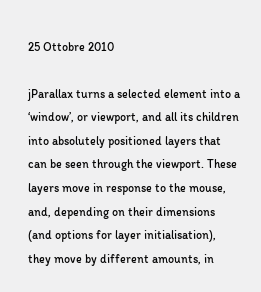25 Ottobre 2010

jParallax turns a selected element into a ‘window’, or viewport, and all its children into absolutely positioned layers that can be seen through the viewport. These layers move in response to the mouse, and, depending on their dimensions (and options for layer initialisation), they move by different amounts, in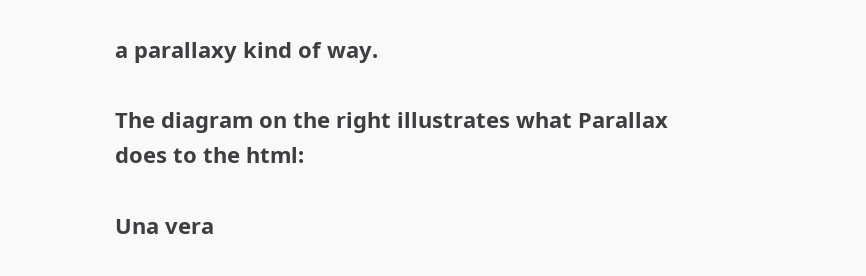a parallaxy kind of way.

The diagram on the right illustrates what Parallax does to the html:

Una vera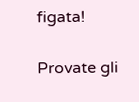figata!

Provate gli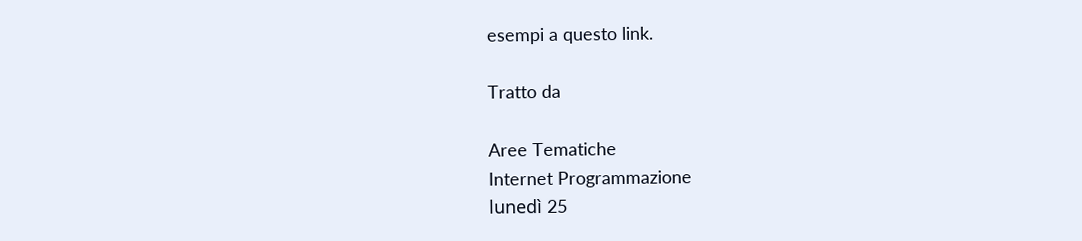esempi a questo link.

Tratto da

Aree Tematiche
Internet Programmazione
lunedì 25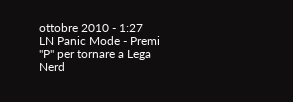ottobre 2010 - 1:27
LN Panic Mode - Premi "P" per tornare a Lega Nerd